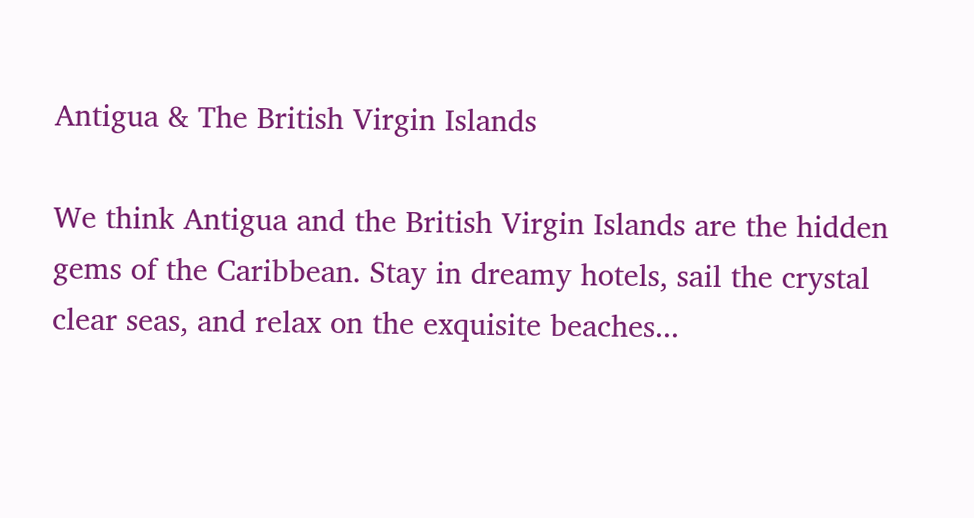Antigua & The British Virgin Islands

We think Antigua and the British Virgin Islands are the hidden gems of the Caribbean. Stay in dreamy hotels, sail the crystal clear seas, and relax on the exquisite beaches...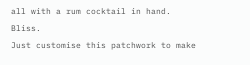all with a rum cocktail in hand. Bliss.
Just customise this patchwork to make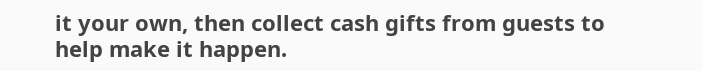it your own, then collect cash gifts from guests to help make it happen.